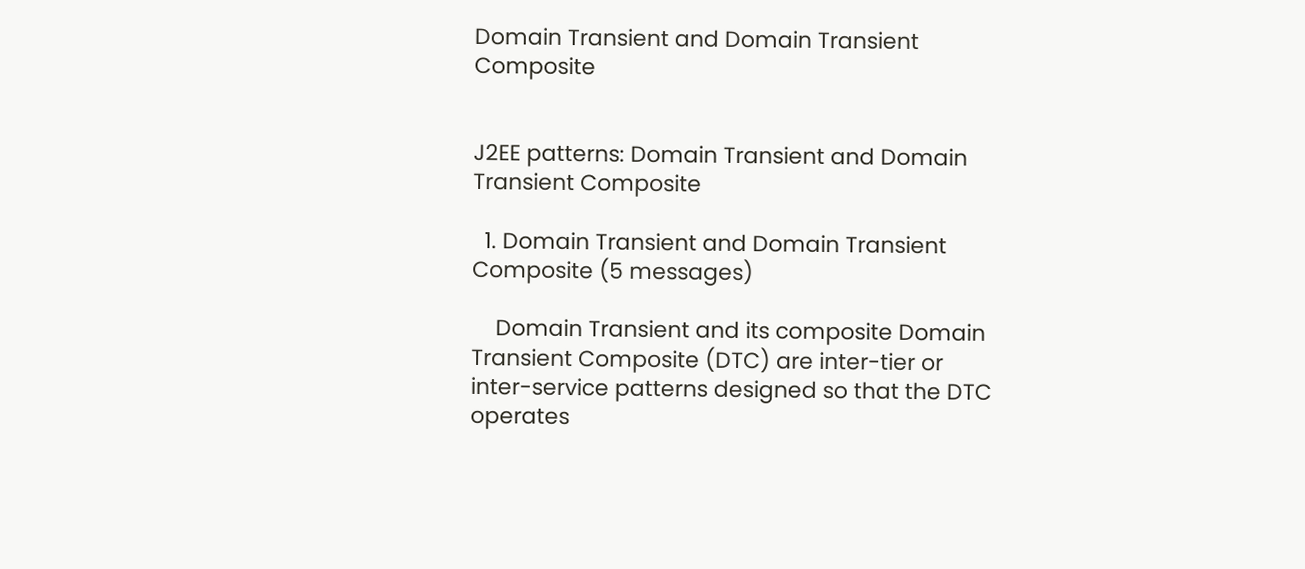Domain Transient and Domain Transient Composite


J2EE patterns: Domain Transient and Domain Transient Composite

  1. Domain Transient and Domain Transient Composite (5 messages)

    Domain Transient and its composite Domain Transient Composite (DTC) are inter-tier or inter-service patterns designed so that the DTC operates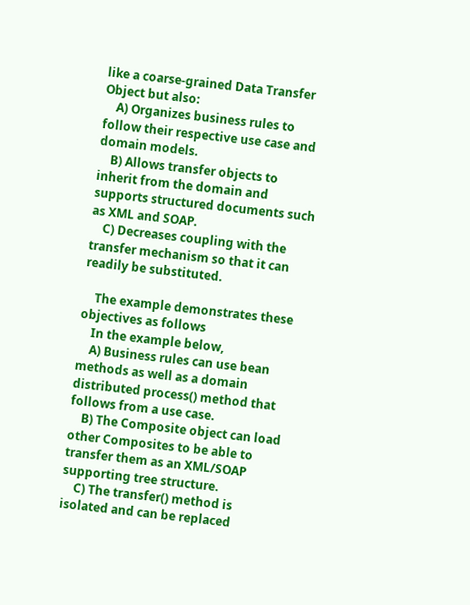like a coarse-grained Data Transfer Object but also:
    A) Organizes business rules to follow their respective use case and domain models.
    B) Allows transfer objects to inherit from the domain and supports structured documents such as XML and SOAP.
    C) Decreases coupling with the transfer mechanism so that it can readily be substituted.

    The example demonstrates these objectives as follows
    In the example below,
    A) Business rules can use bean methods as well as a domain distributed process() method that follows from a use case.
    B) The Composite object can load other Composites to be able to transfer them as an XML/SOAP supporting tree structure.
    C) The transfer() method is isolated and can be replaced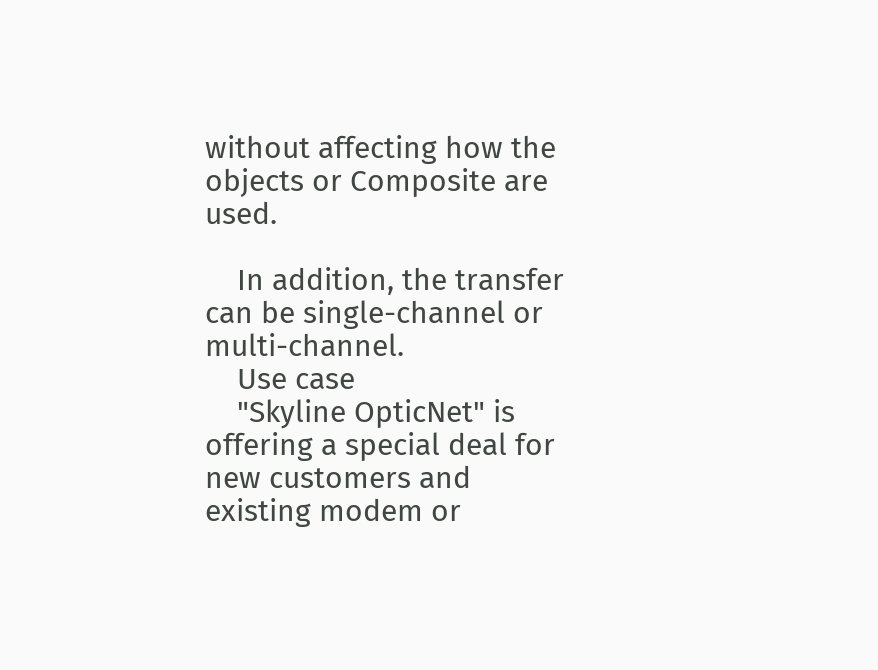without affecting how the objects or Composite are used.

    In addition, the transfer can be single-channel or multi-channel.
    Use case
    "Skyline OpticNet" is offering a special deal for new customers and existing modem or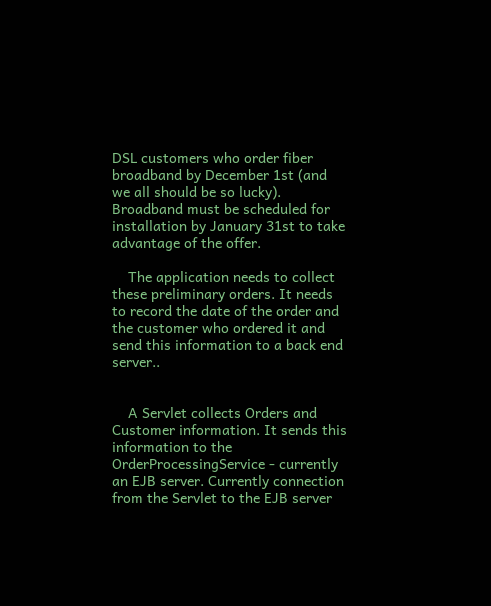DSL customers who order fiber broadband by December 1st (and we all should be so lucky). Broadband must be scheduled for installation by January 31st to take advantage of the offer.

    The application needs to collect these preliminary orders. It needs to record the date of the order and the customer who ordered it and send this information to a back end server..


    A Servlet collects Orders and Customer information. It sends this information to the OrderProcessingService - currently an EJB server. Currently connection from the Servlet to the EJB server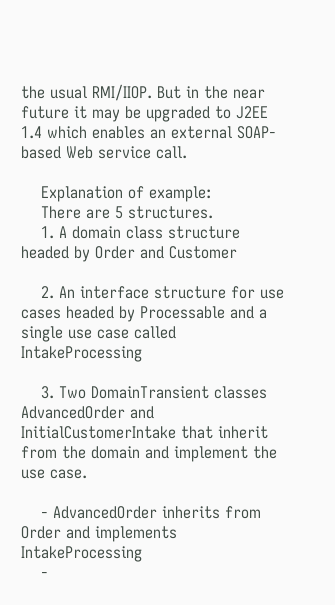the usual RMI/IIOP. But in the near future it may be upgraded to J2EE 1.4 which enables an external SOAP-based Web service call.

    Explanation of example:
    There are 5 structures.
    1. A domain class structure headed by Order and Customer

    2. An interface structure for use cases headed by Processable and a single use case called IntakeProcessing

    3. Two DomainTransient classes AdvancedOrder and InitialCustomerIntake that inherit from the domain and implement the use case.

    - AdvancedOrder inherits from Order and implements IntakeProcessing
    -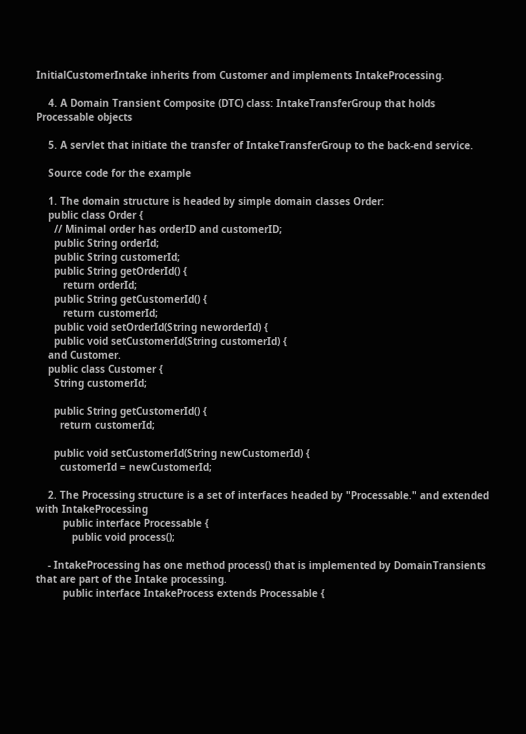InitialCustomerIntake inherits from Customer and implements IntakeProcessing.

    4. A Domain Transient Composite (DTC) class: IntakeTransferGroup that holds Processable objects

    5. A servlet that initiate the transfer of IntakeTransferGroup to the back-end service.

    Source code for the example

    1. The domain structure is headed by simple domain classes Order:
    public class Order {
      // Minimal order has orderID and customerID;
      public String orderId;
      public String customerId;
      public String getOrderId() {
         return orderId;
      public String getCustomerId() {
         return customerId;
      public void setOrderId(String neworderId) {
      public void setCustomerId(String customerId) {
    and Customer.
    public class Customer {
      String customerId;

      public String getCustomerId() {
        return customerId;

      public void setCustomerId(String newCustomerId) {
        customerId = newCustomerId;

    2. The Processing structure is a set of interfaces headed by "Processable." and extended with IntakeProcessing
         public interface Processable {
            public void process();

    - IntakeProcessing has one method process() that is implemented by DomainTransients that are part of the Intake processing.
         public interface IntakeProcess extends Processable {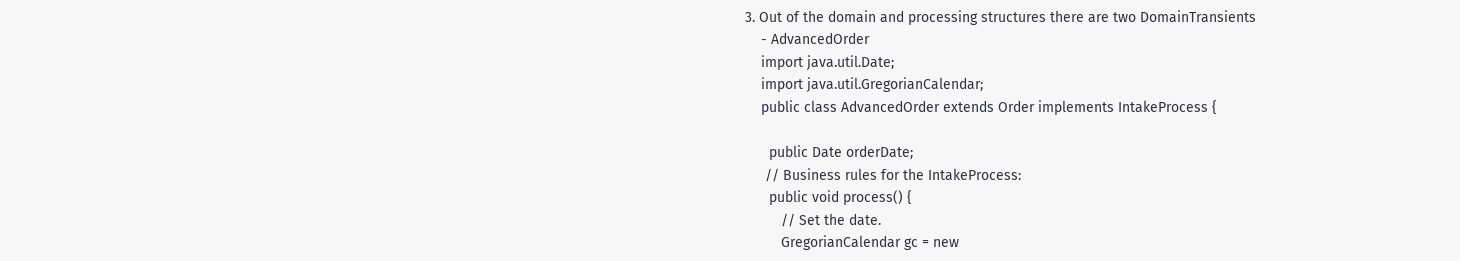3. Out of the domain and processing structures there are two DomainTransients
    - AdvancedOrder
    import java.util.Date;
    import java.util.GregorianCalendar;
    public class AdvancedOrder extends Order implements IntakeProcess {

      public Date orderDate;
     // Business rules for the IntakeProcess:
      public void process() {
         // Set the date.
         GregorianCalendar gc = new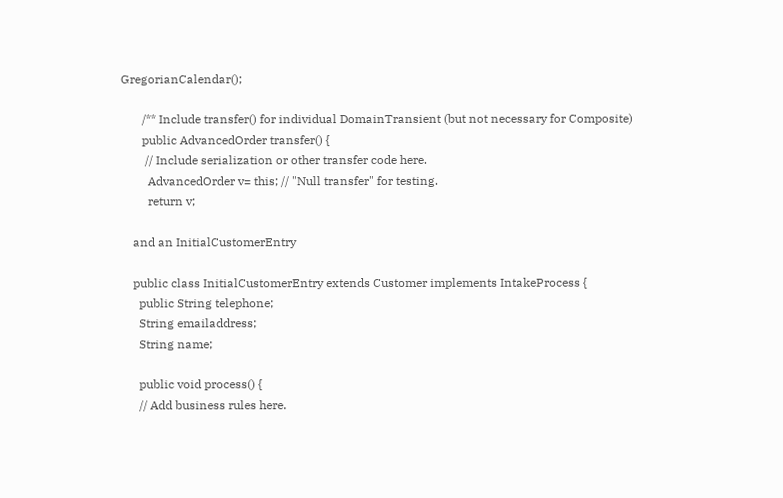GregorianCalendar();

       /** Include transfer() for individual DomainTransient (but not necessary for Composite)
       public AdvancedOrder transfer() {
        // Include serialization or other transfer code here.
         AdvancedOrder v= this; // "Null transfer" for testing.
         return v;

    and an InitialCustomerEntry

    public class InitialCustomerEntry extends Customer implements IntakeProcess {
      public String telephone;
      String emailaddress;
      String name;

      public void process() {
      // Add business rules here.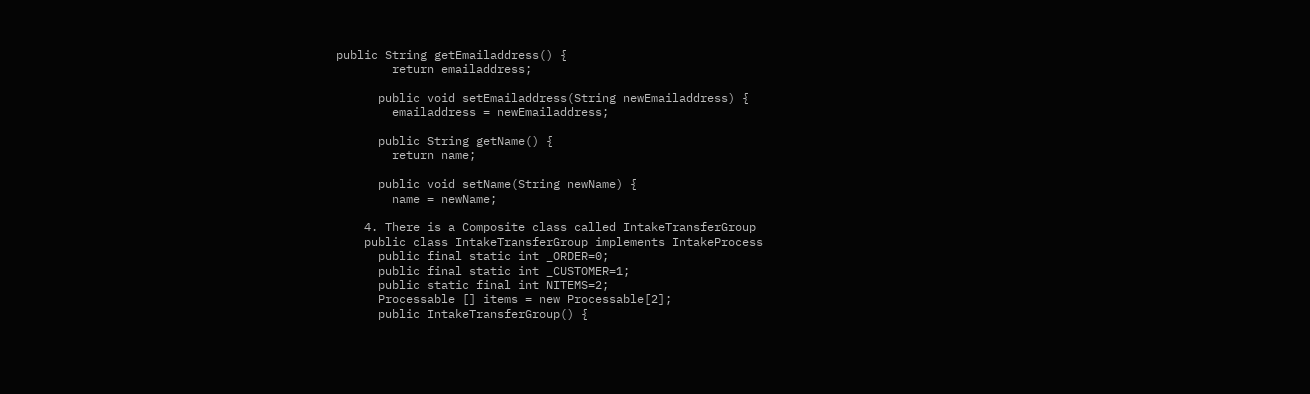public String getEmailaddress() {
        return emailaddress;

      public void setEmailaddress(String newEmailaddress) {
        emailaddress = newEmailaddress;

      public String getName() {
        return name;

      public void setName(String newName) {
        name = newName;

    4. There is a Composite class called IntakeTransferGroup
    public class IntakeTransferGroup implements IntakeProcess
      public final static int _ORDER=0;
      public final static int _CUSTOMER=1;
      public static final int NITEMS=2;
      Processable [] items = new Processable[2];
      public IntakeTransferGroup() {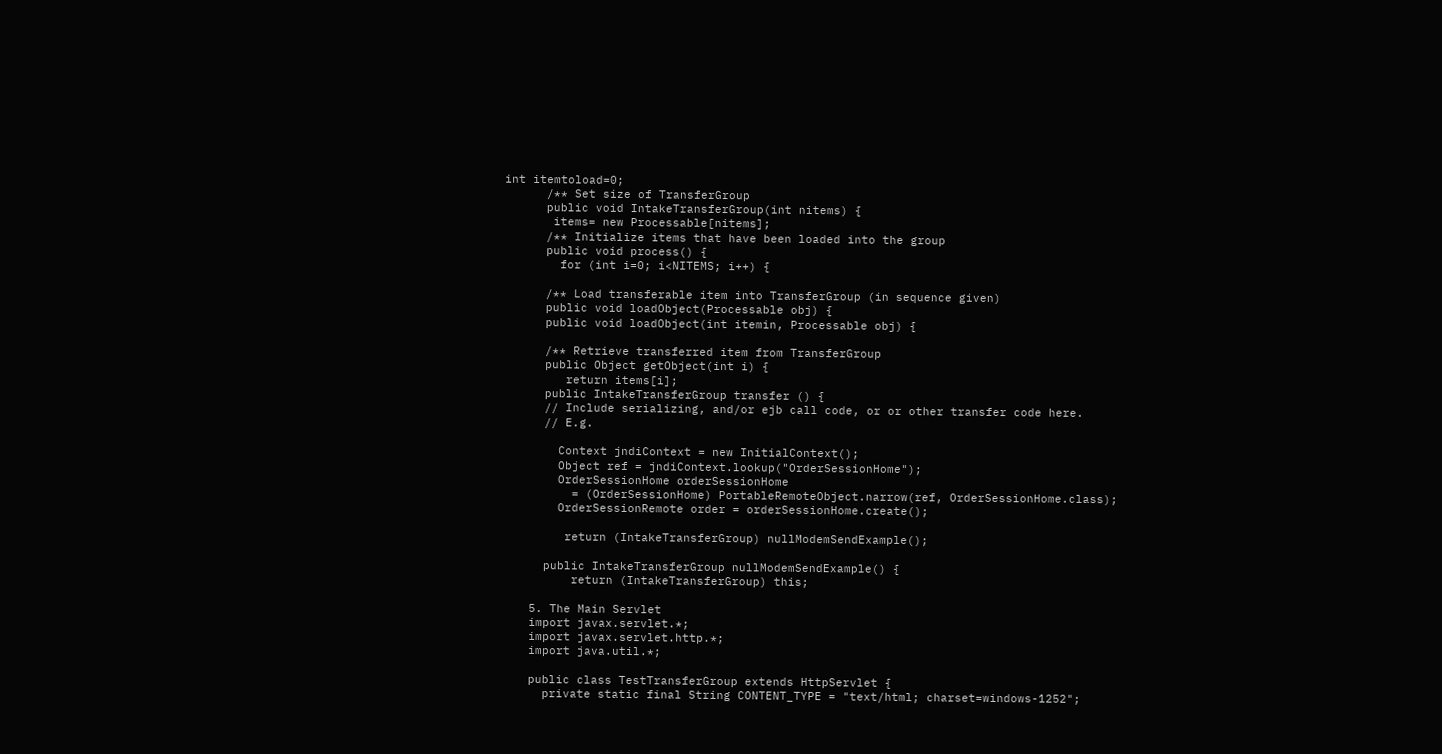int itemtoload=0;
      /** Set size of TransferGroup
      public void IntakeTransferGroup(int nitems) {
       items= new Processable[nitems];
      /** Initialize items that have been loaded into the group
      public void process() {
        for (int i=0; i<NITEMS; i++) {

      /** Load transferable item into TransferGroup (in sequence given)
      public void loadObject(Processable obj) {
      public void loadObject(int itemin, Processable obj) {

      /** Retrieve transferred item from TransferGroup
      public Object getObject(int i) {
         return items[i];
      public IntakeTransferGroup transfer () {
      // Include serializing, and/or ejb call code, or or other transfer code here.
      // E.g.

        Context jndiContext = new InitialContext();
        Object ref = jndiContext.lookup("OrderSessionHome");
        OrderSessionHome orderSessionHome
          = (OrderSessionHome) PortableRemoteObject.narrow(ref, OrderSessionHome.class);
        OrderSessionRemote order = orderSessionHome.create();

         return (IntakeTransferGroup) nullModemSendExample();

      public IntakeTransferGroup nullModemSendExample() {
          return (IntakeTransferGroup) this;

    5. The Main Servlet
    import javax.servlet.*;
    import javax.servlet.http.*;
    import java.util.*;

    public class TestTransferGroup extends HttpServlet {
      private static final String CONTENT_TYPE = "text/html; charset=windows-1252";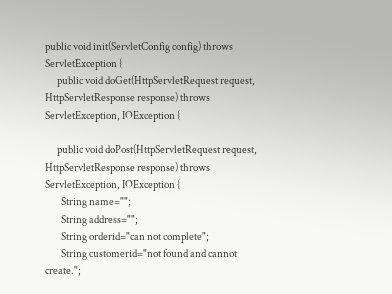public void init(ServletConfig config) throws ServletException {
      public void doGet(HttpServletRequest request, HttpServletResponse response) throws ServletException, IOException {

      public void doPost(HttpServletRequest request, HttpServletResponse response) throws ServletException, IOException {
        String name="";
        String address="";
        String orderid="can not complete";
        String customerid="not found and cannot create.";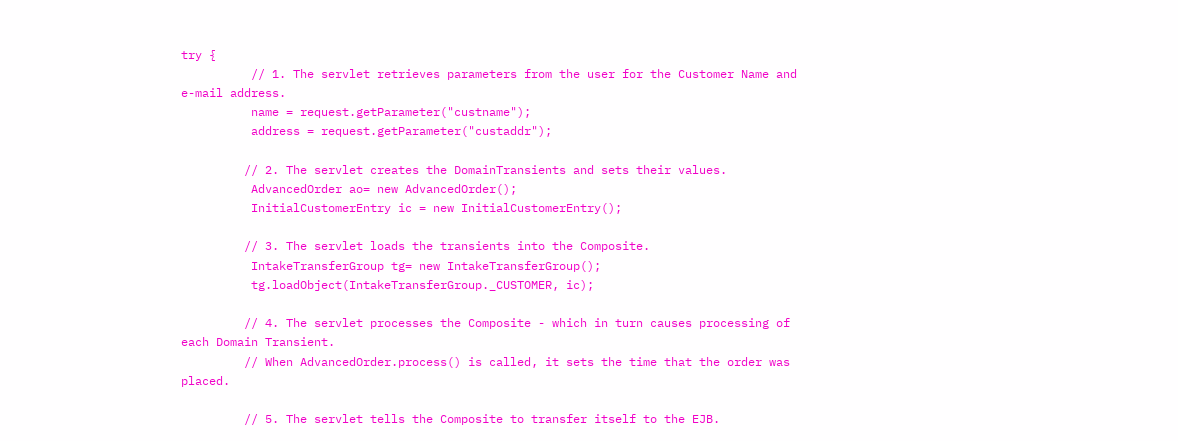try {
          // 1. The servlet retrieves parameters from the user for the Customer Name and e-mail address.
          name = request.getParameter("custname");
          address = request.getParameter("custaddr");

         // 2. The servlet creates the DomainTransients and sets their values.
          AdvancedOrder ao= new AdvancedOrder();
          InitialCustomerEntry ic = new InitialCustomerEntry();

         // 3. The servlet loads the transients into the Composite.
          IntakeTransferGroup tg= new IntakeTransferGroup();
          tg.loadObject(IntakeTransferGroup._CUSTOMER, ic);

         // 4. The servlet processes the Composite - which in turn causes processing of each Domain Transient.
         // When AdvancedOrder.process() is called, it sets the time that the order was placed.

         // 5. The servlet tells the Composite to transfer itself to the EJB.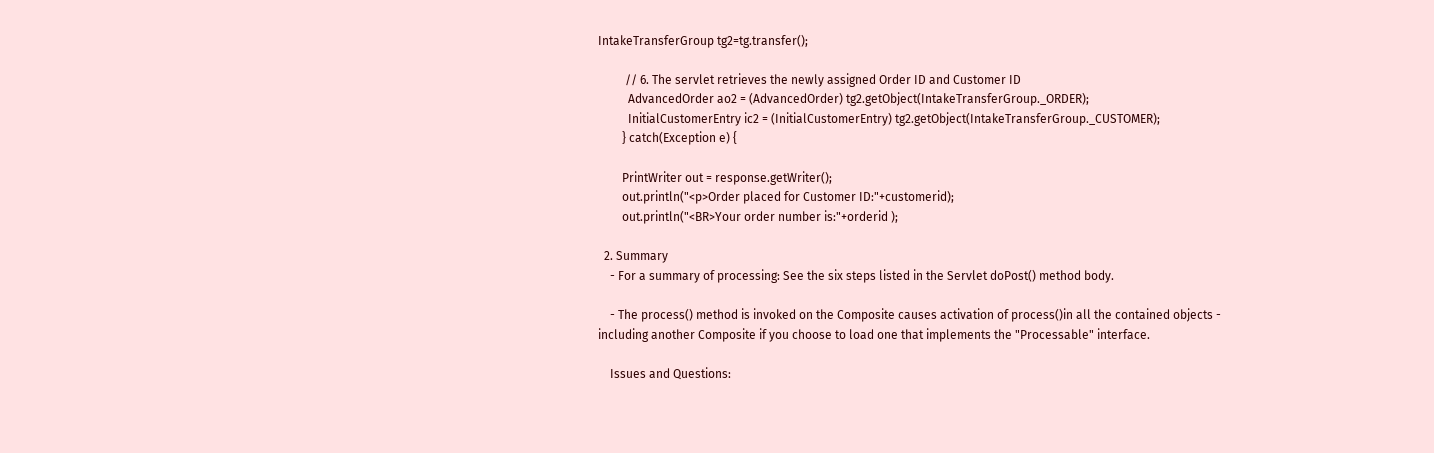IntakeTransferGroup tg2=tg.transfer();

         // 6. The servlet retrieves the newly assigned Order ID and Customer ID
          AdvancedOrder ao2 = (AdvancedOrder) tg2.getObject(IntakeTransferGroup._ORDER);
          InitialCustomerEntry ic2 = (InitialCustomerEntry) tg2.getObject(IntakeTransferGroup._CUSTOMER);
        } catch(Exception e) {

        PrintWriter out = response.getWriter();
        out.println("<p>Order placed for Customer ID:"+customerid);
        out.println("<BR>Your order number is:"+orderid );

  2. Summary
    - For a summary of processing: See the six steps listed in the Servlet doPost() method body.

    - The process() method is invoked on the Composite causes activation of process()in all the contained objects - including another Composite if you choose to load one that implements the "Processable" interface.

    Issues and Questions: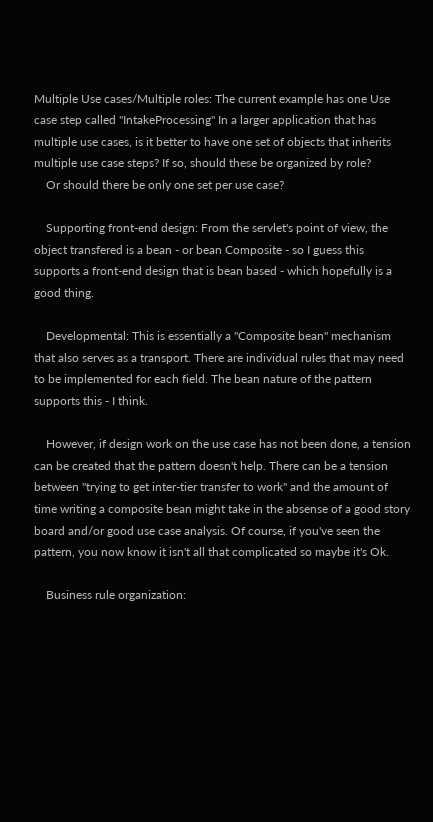Multiple Use cases/Multiple roles: The current example has one Use case step called "IntakeProcessing" In a larger application that has multiple use cases, is it better to have one set of objects that inherits multiple use case steps? If so, should these be organized by role?
    Or should there be only one set per use case?

    Supporting front-end design: From the servlet's point of view, the object transfered is a bean - or bean Composite - so I guess this supports a front-end design that is bean based - which hopefully is a good thing.

    Developmental: This is essentially a "Composite bean" mechanism that also serves as a transport. There are individual rules that may need to be implemented for each field. The bean nature of the pattern supports this - I think.

    However, if design work on the use case has not been done, a tension can be created that the pattern doesn't help. There can be a tension between "trying to get inter-tier transfer to work" and the amount of time writing a composite bean might take in the absense of a good story board and/or good use case analysis. Of course, if you've seen the pattern, you now know it isn't all that complicated so maybe it's Ok.

    Business rule organization: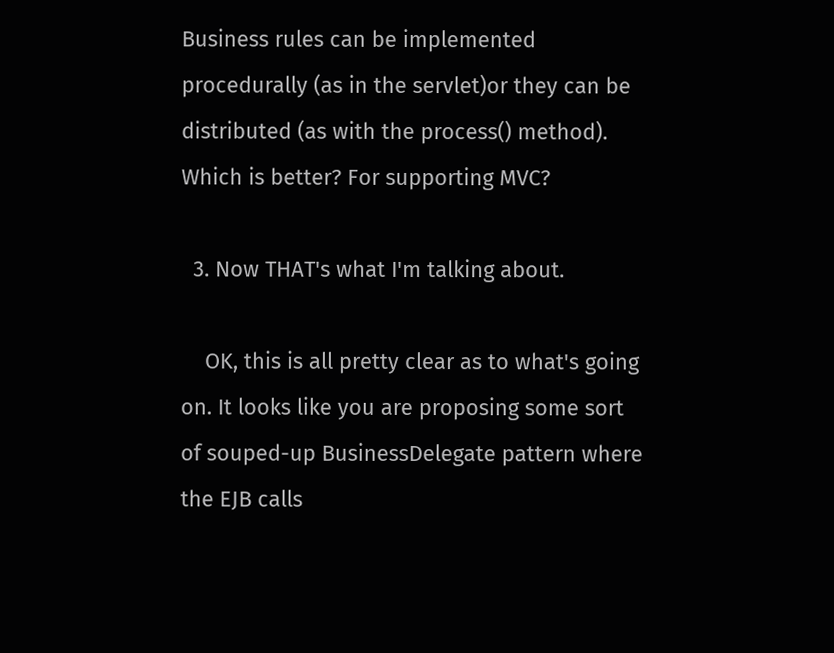Business rules can be implemented procedurally (as in the servlet)or they can be distributed (as with the process() method). Which is better? For supporting MVC?

  3. Now THAT's what I'm talking about.

    OK, this is all pretty clear as to what's going on. It looks like you are proposing some sort of souped-up BusinessDelegate pattern where the EJB calls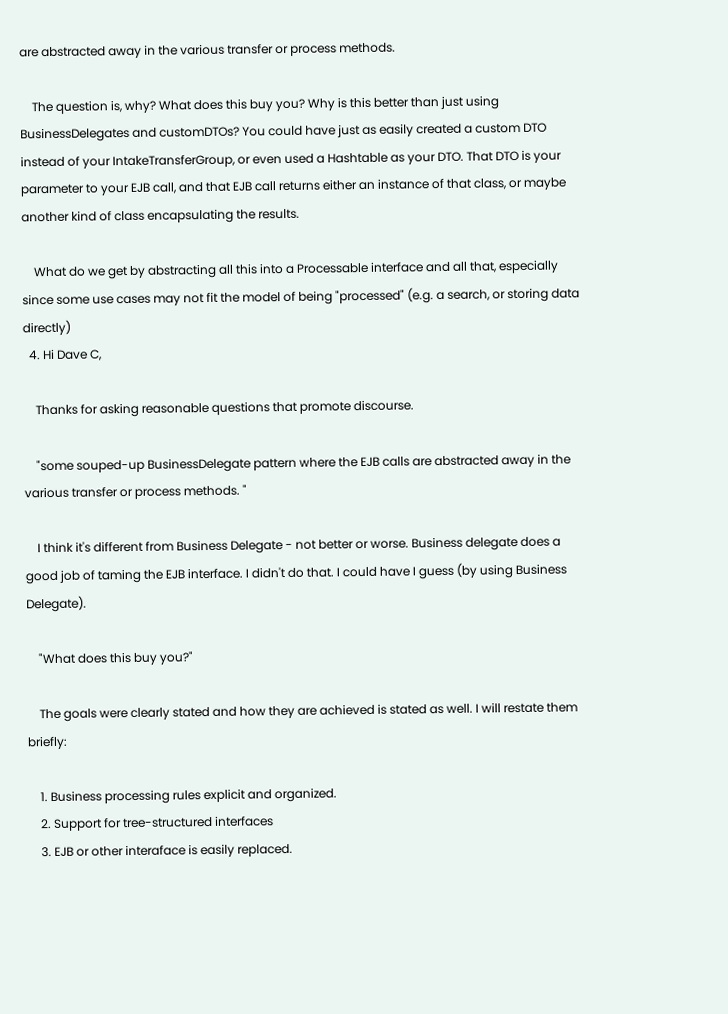are abstracted away in the various transfer or process methods.

    The question is, why? What does this buy you? Why is this better than just using BusinessDelegates and customDTOs? You could have just as easily created a custom DTO instead of your IntakeTransferGroup, or even used a Hashtable as your DTO. That DTO is your parameter to your EJB call, and that EJB call returns either an instance of that class, or maybe another kind of class encapsulating the results.

    What do we get by abstracting all this into a Processable interface and all that, especially since some use cases may not fit the model of being "processed" (e.g. a search, or storing data directly)
  4. Hi Dave C,

    Thanks for asking reasonable questions that promote discourse.

    "some souped-up BusinessDelegate pattern where the EJB calls are abstracted away in the various transfer or process methods. "

    I think it's different from Business Delegate - not better or worse. Business delegate does a good job of taming the EJB interface. I didn't do that. I could have I guess (by using Business Delegate).

    "What does this buy you?"

    The goals were clearly stated and how they are achieved is stated as well. I will restate them briefly:

    1. Business processing rules explicit and organized.
    2. Support for tree-structured interfaces
    3. EJB or other interaface is easily replaced.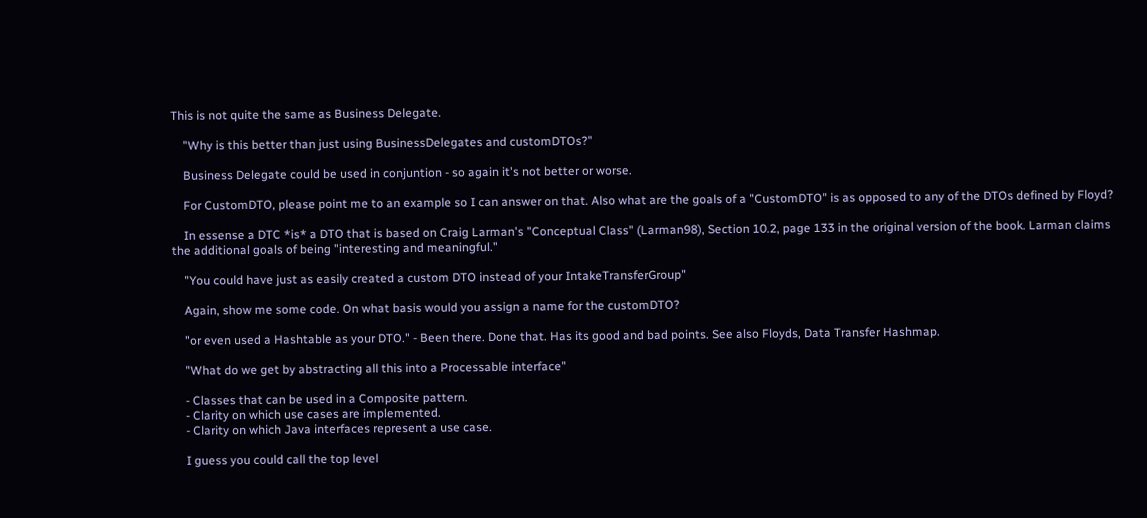This is not quite the same as Business Delegate.

    "Why is this better than just using BusinessDelegates and customDTOs?"

    Business Delegate could be used in conjuntion - so again it's not better or worse.

    For CustomDTO, please point me to an example so I can answer on that. Also what are the goals of a "CustomDTO" is as opposed to any of the DTOs defined by Floyd?

    In essense a DTC *is* a DTO that is based on Craig Larman's "Conceptual Class" (Larman98), Section 10.2, page 133 in the original version of the book. Larman claims the additional goals of being "interesting and meaningful."

    "You could have just as easily created a custom DTO instead of your IntakeTransferGroup"

    Again, show me some code. On what basis would you assign a name for the customDTO?

    "or even used a Hashtable as your DTO." - Been there. Done that. Has its good and bad points. See also Floyds, Data Transfer Hashmap.

    "What do we get by abstracting all this into a Processable interface"

    - Classes that can be used in a Composite pattern.
    - Clarity on which use cases are implemented.
    - Clarity on which Java interfaces represent a use case.

    I guess you could call the top level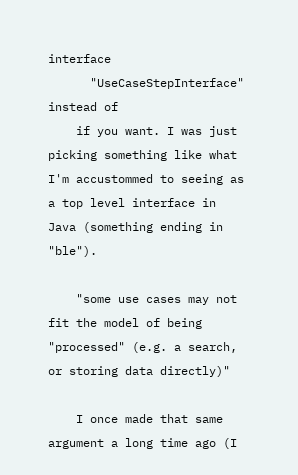interface
      "UseCaseStepInterface" instead of
    if you want. I was just picking something like what I'm accustommed to seeing as a top level interface in Java (something ending in "ble").

    "some use cases may not fit the model of being "processed" (e.g. a search, or storing data directly)"

    I once made that same argument a long time ago (I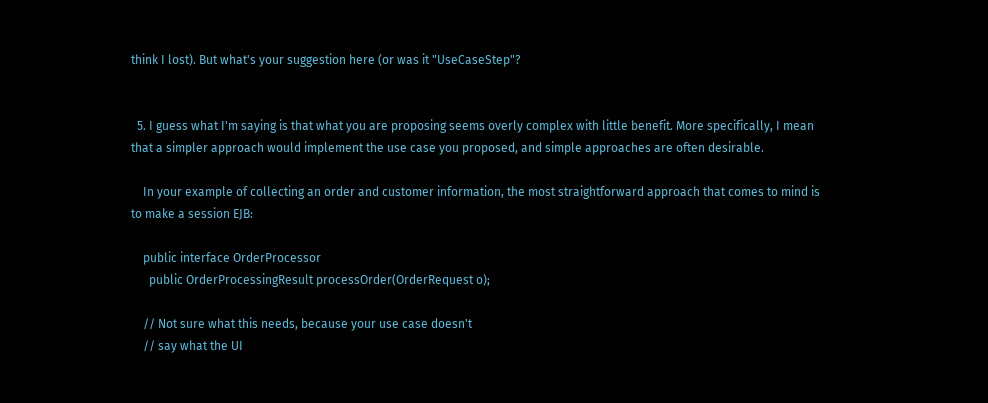think I lost). But what's your suggestion here (or was it "UseCaseStep"?


  5. I guess what I'm saying is that what you are proposing seems overly complex with little benefit. More specifically, I mean that a simpler approach would implement the use case you proposed, and simple approaches are often desirable.

    In your example of collecting an order and customer information, the most straightforward approach that comes to mind is to make a session EJB:

    public interface OrderProcessor
      public OrderProcessingResult processOrder(OrderRequest o);

    // Not sure what this needs, because your use case doesn't
    // say what the UI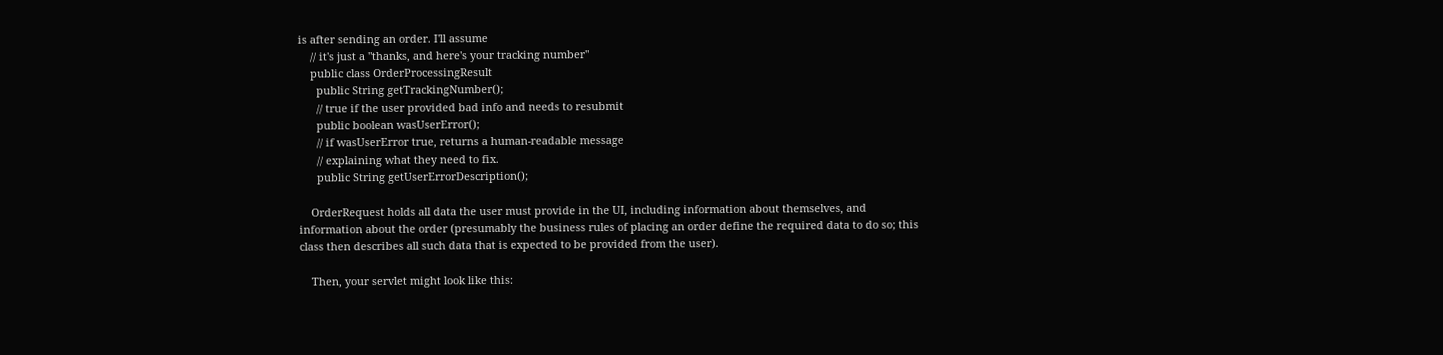is after sending an order. I'll assume
    // it's just a "thanks, and here's your tracking number"
    public class OrderProcessingResult
      public String getTrackingNumber();
      // true if the user provided bad info and needs to resubmit
      public boolean wasUserError();
      // if wasUserError true, returns a human-readable message
      // explaining what they need to fix.
      public String getUserErrorDescription();

    OrderRequest holds all data the user must provide in the UI, including information about themselves, and information about the order (presumably the business rules of placing an order define the required data to do so; this class then describes all such data that is expected to be provided from the user).

    Then, your servlet might look like this: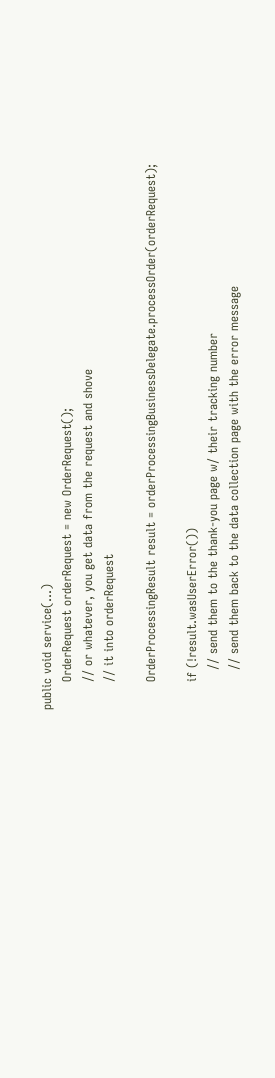public void service(...)
       OrderRequest orderRequest = new OrderRequest();
       // or whatever, you get data from the request and shove
       // it into orderRequest

       OrderProcessingResult result = orderProcessingBusinessDelegate.processOrder(orderRequest);

       if (!result.wasUserError())
          // send them to the thank-you page w/ their tracking number
          // send them back to the data collection page with the error message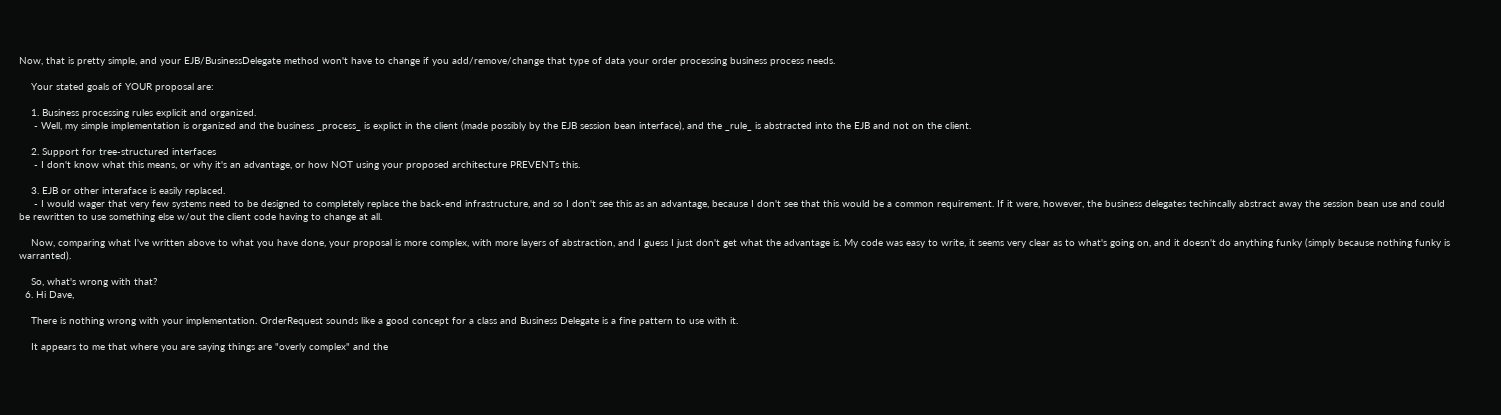Now, that is pretty simple, and your EJB/BusinessDelegate method won't have to change if you add/remove/change that type of data your order processing business process needs.

    Your stated goals of YOUR proposal are:

    1. Business processing rules explicit and organized.
     - Well, my simple implementation is organized and the business _process_ is explict in the client (made possibly by the EJB session bean interface), and the _rule_ is abstracted into the EJB and not on the client.

    2. Support for tree-structured interfaces
     - I don't know what this means, or why it's an advantage, or how NOT using your proposed architecture PREVENTs this.

    3. EJB or other interaface is easily replaced.
     - I would wager that very few systems need to be designed to completely replace the back-end infrastructure, and so I don't see this as an advantage, because I don't see that this would be a common requirement. If it were, however, the business delegates techincally abstract away the session bean use and could be rewritten to use something else w/out the client code having to change at all.

    Now, comparing what I've written above to what you have done, your proposal is more complex, with more layers of abstraction, and I guess I just don't get what the advantage is. My code was easy to write, it seems very clear as to what's going on, and it doesn't do anything funky (simply because nothing funky is warranted).

    So, what's wrong with that?
  6. Hi Dave,

    There is nothing wrong with your implementation. OrderRequest sounds like a good concept for a class and Business Delegate is a fine pattern to use with it.

    It appears to me that where you are saying things are "overly complex" and the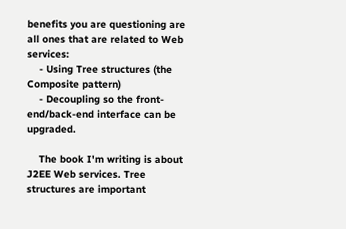benefits you are questioning are all ones that are related to Web services:
    - Using Tree structures (the Composite pattern)
    - Decoupling so the front-end/back-end interface can be upgraded.

    The book I'm writing is about J2EE Web services. Tree structures are important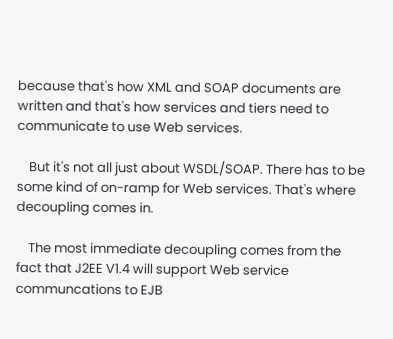because that's how XML and SOAP documents are written and that's how services and tiers need to communicate to use Web services.

    But it's not all just about WSDL/SOAP. There has to be some kind of on-ramp for Web services. That's where decoupling comes in.

    The most immediate decoupling comes from the fact that J2EE V1.4 will support Web service communcations to EJB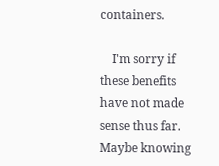containers.

    I'm sorry if these benefits have not made sense thus far. Maybe knowing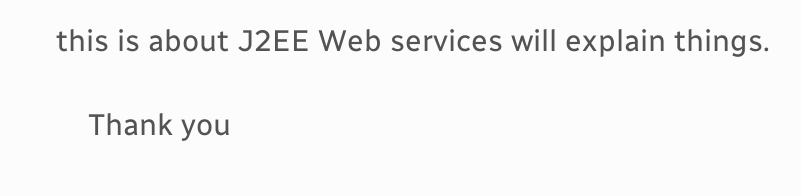this is about J2EE Web services will explain things.

    Thank you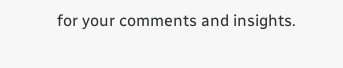for your comments and insights.